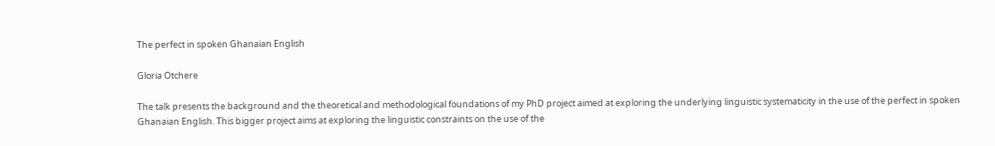The perfect in spoken Ghanaian English

Gloria Otchere

The talk presents the background and the theoretical and methodological foundations of my PhD project aimed at exploring the underlying linguistic systematicity in the use of the perfect in spoken Ghanaian English. This bigger project aims at exploring the linguistic constraints on the use of the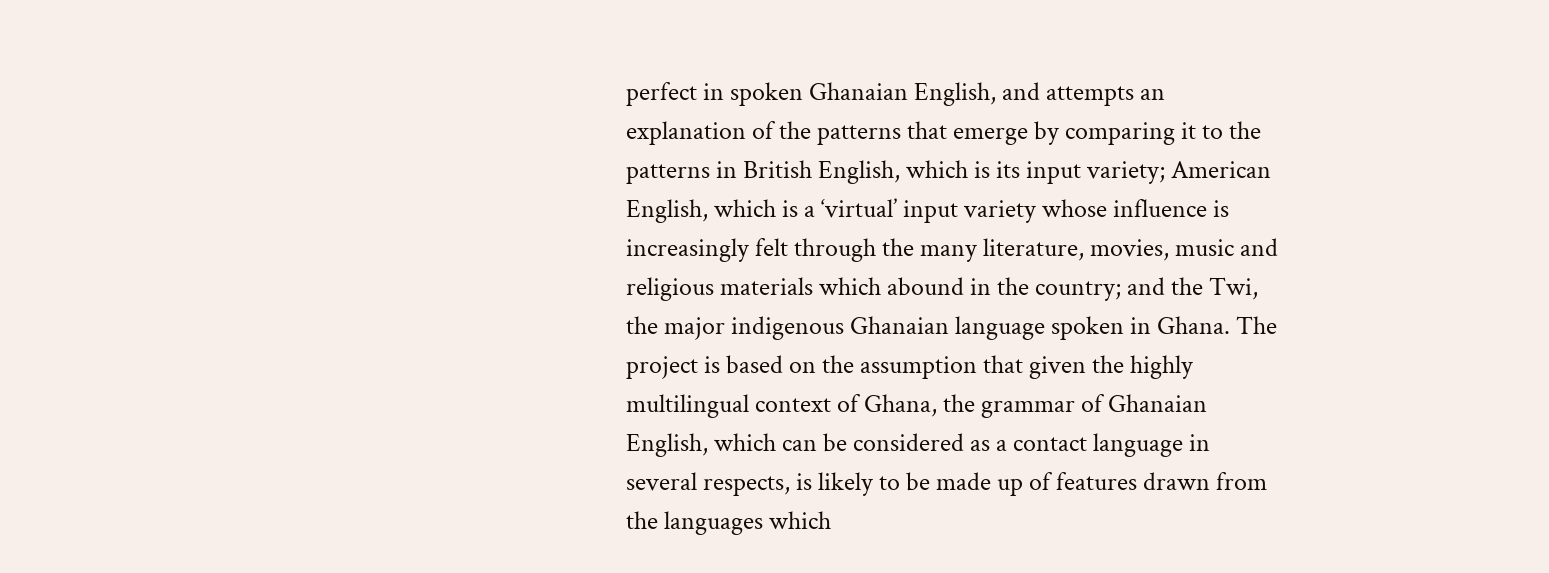perfect in spoken Ghanaian English, and attempts an explanation of the patterns that emerge by comparing it to the patterns in British English, which is its input variety; American English, which is a ‘virtual’ input variety whose influence is increasingly felt through the many literature, movies, music and religious materials which abound in the country; and the Twi, the major indigenous Ghanaian language spoken in Ghana. The project is based on the assumption that given the highly multilingual context of Ghana, the grammar of Ghanaian English, which can be considered as a contact language in several respects, is likely to be made up of features drawn from the languages which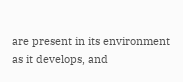are present in its environment as it develops, and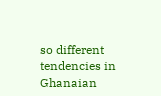so different tendencies in Ghanaian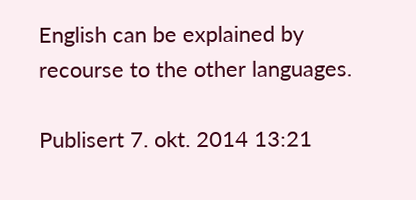English can be explained by recourse to the other languages.

Publisert 7. okt. 2014 13:21